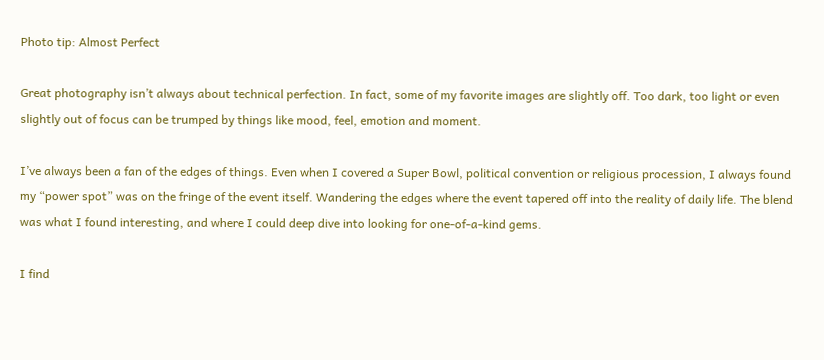Photo tip: Almost Perfect

Great photography isn’t always about technical perfection. In fact, some of my favorite images are slightly off. Too dark, too light or even slightly out of focus can be trumped by things like mood, feel, emotion and moment.

I’ve always been a fan of the edges of things. Even when I covered a Super Bowl, political convention or religious procession, I always found my “power spot” was on the fringe of the event itself. Wandering the edges where the event tapered off into the reality of daily life. The blend was what I found interesting, and where I could deep dive into looking for one-of-a-kind gems.

I find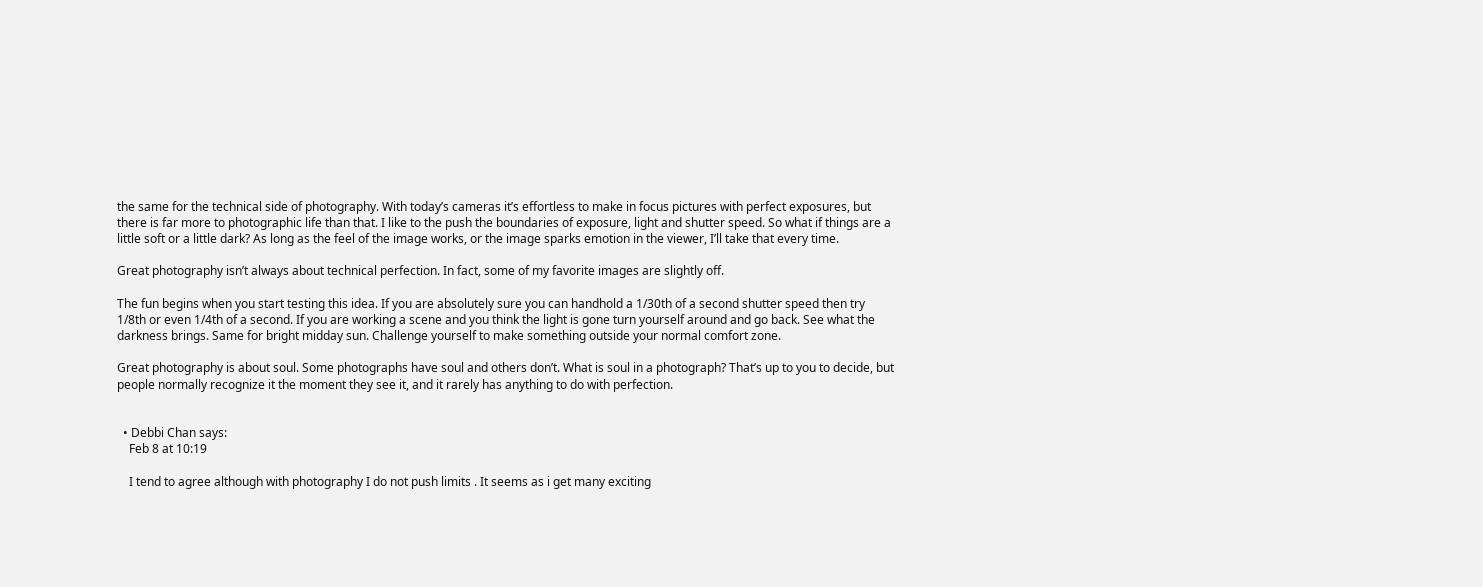the same for the technical side of photography. With today’s cameras it’s effortless to make in focus pictures with perfect exposures, but there is far more to photographic life than that. I like to the push the boundaries of exposure, light and shutter speed. So what if things are a little soft or a little dark? As long as the feel of the image works, or the image sparks emotion in the viewer, I’ll take that every time.

Great photography isn’t always about technical perfection. In fact, some of my favorite images are slightly off.

The fun begins when you start testing this idea. If you are absolutely sure you can handhold a 1/30th of a second shutter speed then try 1/8th or even 1/4th of a second. If you are working a scene and you think the light is gone turn yourself around and go back. See what the darkness brings. Same for bright midday sun. Challenge yourself to make something outside your normal comfort zone.

Great photography is about soul. Some photographs have soul and others don’t. What is soul in a photograph? That’s up to you to decide, but people normally recognize it the moment they see it, and it rarely has anything to do with perfection.


  • Debbi Chan says:
    Feb 8 at 10:19

    I tend to agree although with photography I do not push limits . It seems as i get many exciting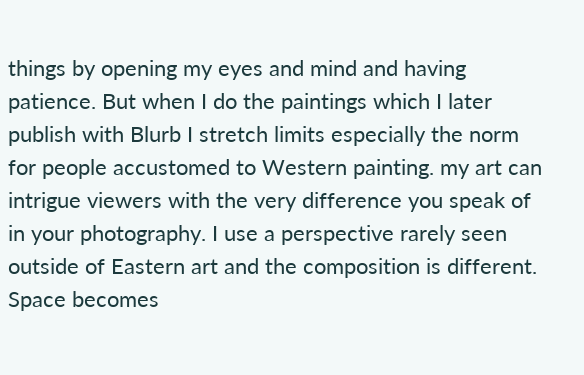things by opening my eyes and mind and having patience. But when I do the paintings which I later publish with Blurb I stretch limits especially the norm for people accustomed to Western painting. my art can intrigue viewers with the very difference you speak of in your photography. I use a perspective rarely seen outside of Eastern art and the composition is different. Space becomes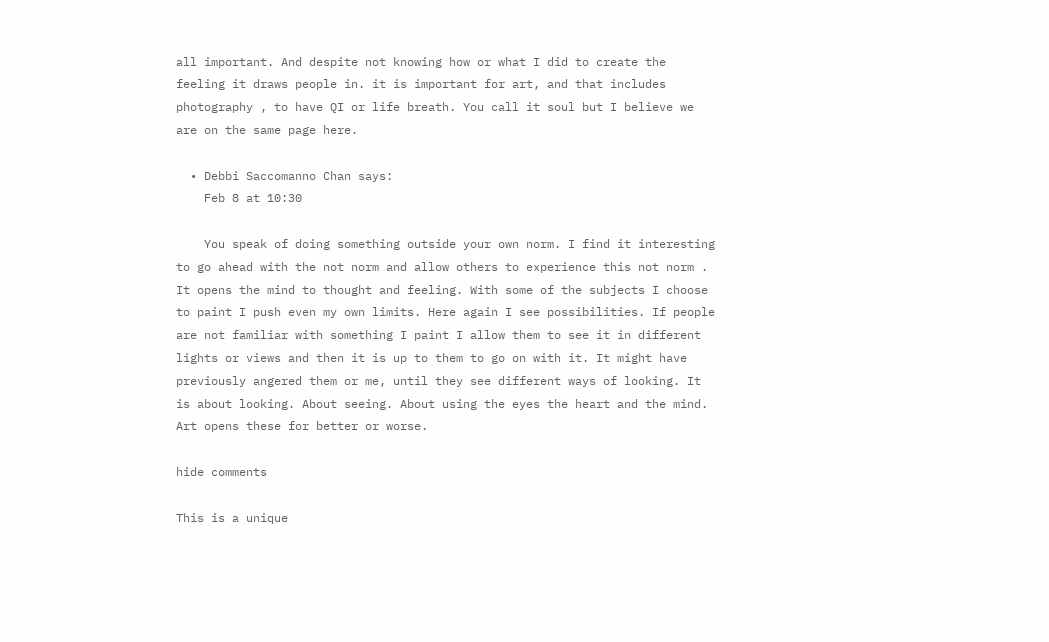all important. And despite not knowing how or what I did to create the feeling it draws people in. it is important for art, and that includes photography , to have QI or life breath. You call it soul but I believe we are on the same page here.

  • Debbi Saccomanno Chan says:
    Feb 8 at 10:30

    You speak of doing something outside your own norm. I find it interesting to go ahead with the not norm and allow others to experience this not norm . It opens the mind to thought and feeling. With some of the subjects I choose to paint I push even my own limits. Here again I see possibilities. If people are not familiar with something I paint I allow them to see it in different lights or views and then it is up to them to go on with it. It might have previously angered them or me, until they see different ways of looking. It is about looking. About seeing. About using the eyes the heart and the mind. Art opens these for better or worse.

hide comments

This is a unique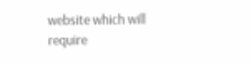website which will require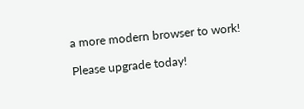a more modern browser to work!

Please upgrade today!